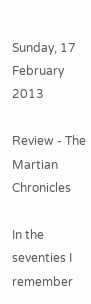Sunday, 17 February 2013

Review - The Martian Chronicles

In the seventies I remember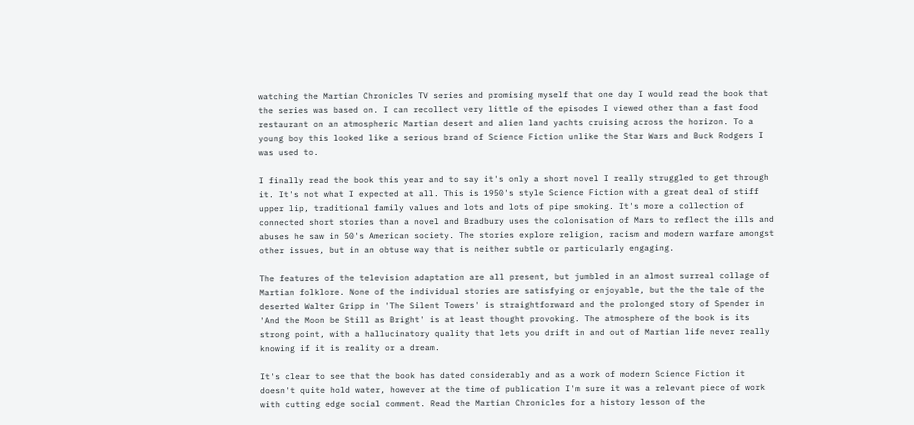watching the Martian Chronicles TV series and promising myself that one day I would read the book that the series was based on. I can recollect very little of the episodes I viewed other than a fast food restaurant on an atmospheric Martian desert and alien land yachts cruising across the horizon. To a young boy this looked like a serious brand of Science Fiction unlike the Star Wars and Buck Rodgers I was used to.

I finally read the book this year and to say it's only a short novel I really struggled to get through it. It's not what I expected at all. This is 1950's style Science Fiction with a great deal of stiff upper lip, traditional family values and lots and lots of pipe smoking. It's more a collection of connected short stories than a novel and Bradbury uses the colonisation of Mars to reflect the ills and abuses he saw in 50's American society. The stories explore religion, racism and modern warfare amongst other issues, but in an obtuse way that is neither subtle or particularly engaging.

The features of the television adaptation are all present, but jumbled in an almost surreal collage of Martian folklore. None of the individual stories are satisfying or enjoyable, but the the tale of the deserted Walter Gripp in 'The Silent Towers' is straightforward and the prolonged story of Spender in 'And the Moon be Still as Bright' is at least thought provoking. The atmosphere of the book is its strong point, with a hallucinatory quality that lets you drift in and out of Martian life never really knowing if it is reality or a dream.

It's clear to see that the book has dated considerably and as a work of modern Science Fiction it doesn't quite hold water, however at the time of publication I'm sure it was a relevant piece of work with cutting edge social comment. Read the Martian Chronicles for a history lesson of the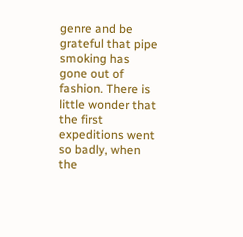genre and be grateful that pipe smoking has gone out of fashion. There is little wonder that the first expeditions went so badly, when the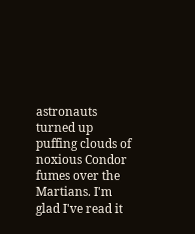astronauts turned up puffing clouds of noxious Condor fumes over the Martians. I'm glad I've read it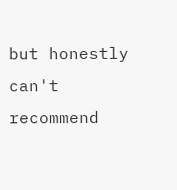but honestly can't recommend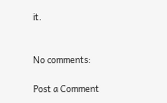it.


No comments:

Post a Comment